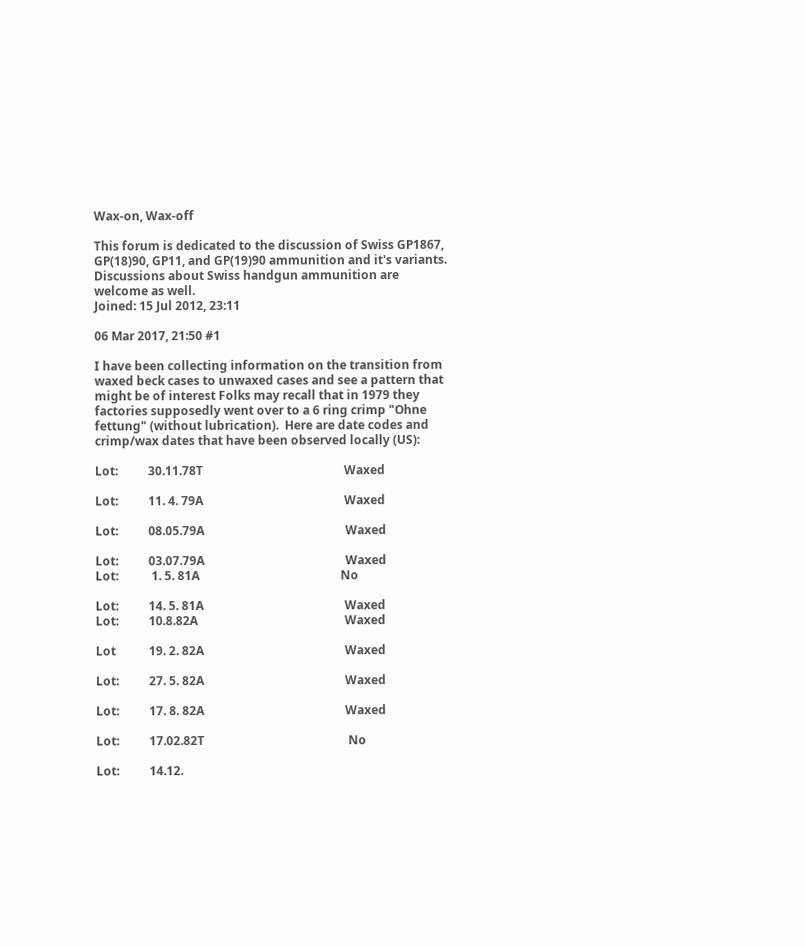Wax-on, Wax-off

This forum is dedicated to the discussion of Swiss GP1867, GP(18)90, GP11, and GP(19)90 ammunition and it's variants. Discussions about Swiss handgun ammunition are welcome as well.
Joined: 15 Jul 2012, 23:11

06 Mar 2017, 21:50 #1

I have been collecting information on the transition from waxed beck cases to unwaxed cases and see a pattern that might be of interest Folks may recall that in 1979 they factories supposedly went over to a 6 ring crimp "Ohne fettung" (without lubrication).  Here are date codes and crimp/wax dates that have been observed locally (US):

Lot:          30.11.78T                                               Waxed

Lot:          11. 4. 79A                                               Waxed

Lot:          08.05.79A                                               Waxed

Lot:          03.07.79A                                               Waxed
Lot:           1. 5. 81A                                               No

Lot:          14. 5. 81A                                               Waxed
Lot:          10.8.82A                                                 Waxed

Lot           19. 2. 82A                                               Waxed

Lot:          27. 5. 82A                                               Waxed

Lot:          17. 8. 82A                                               Waxed

Lot:          17.02.82T                                                No

Lot:          14.12.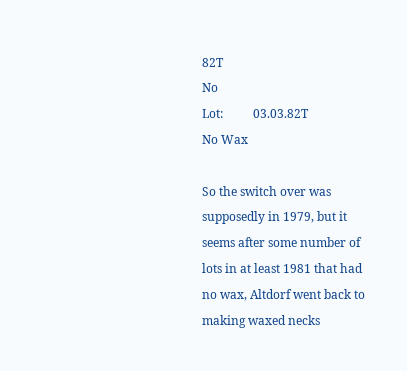82T                                               No
Lot:          03.03.82T                                                No Wax

So the switch over was supposedly in 1979, but it seems after some number of lots in at least 1981 that had no wax, Altdorf went back to making waxed necks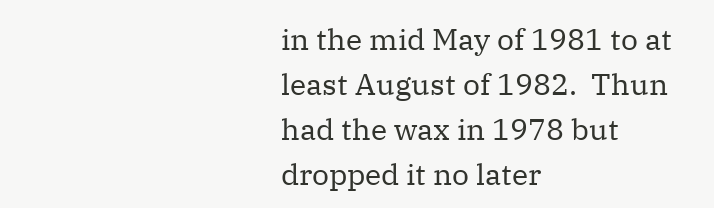in the mid May of 1981 to at least August of 1982.  Thun had the wax in 1978 but dropped it no later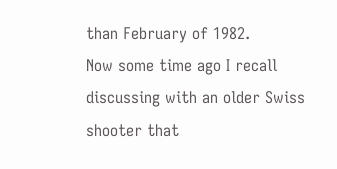than February of 1982.
Now some time ago I recall discussing with an older Swiss shooter that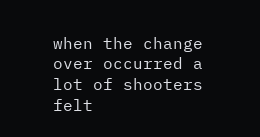when the change over occurred a lot of shooters felt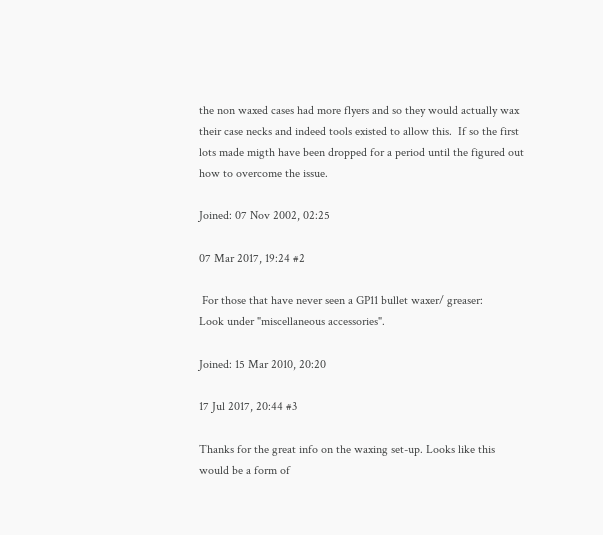the non waxed cases had more flyers and so they would actually wax their case necks and indeed tools existed to allow this.  If so the first lots made migth have been dropped for a period until the figured out how to overcome the issue.

Joined: 07 Nov 2002, 02:25

07 Mar 2017, 19:24 #2

 For those that have never seen a GP11 bullet waxer/ greaser:
Look under "miscellaneous accessories".

Joined: 15 Mar 2010, 20:20

17 Jul 2017, 20:44 #3

Thanks for the great info on the waxing set-up. Looks like this would be a form of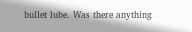bullet lube. Was there anything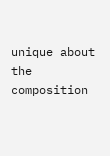unique about the composition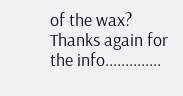of the wax? Thanks again for the info..............